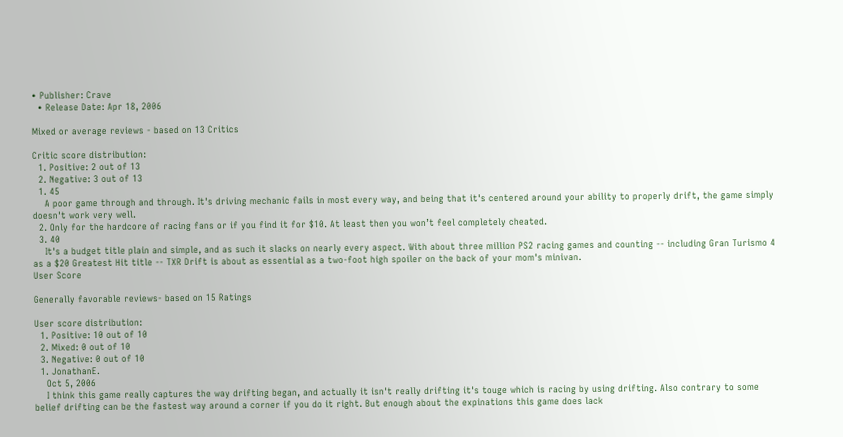• Publisher: Crave
  • Release Date: Apr 18, 2006

Mixed or average reviews - based on 13 Critics

Critic score distribution:
  1. Positive: 2 out of 13
  2. Negative: 3 out of 13
  1. 45
    A poor game through and through. It's driving mechanic fails in most every way, and being that it's centered around your ability to properly drift, the game simply doesn't work very well.
  2. Only for the hardcore of racing fans or if you find it for $10. At least then you won’t feel completely cheated.
  3. 40
    It's a budget title plain and simple, and as such it slacks on nearly every aspect. With about three million PS2 racing games and counting -- including Gran Turismo 4 as a $20 Greatest Hit title -- TXR Drift is about as essential as a two-foot high spoiler on the back of your mom's minivan.
User Score

Generally favorable reviews- based on 15 Ratings

User score distribution:
  1. Positive: 10 out of 10
  2. Mixed: 0 out of 10
  3. Negative: 0 out of 10
  1. JonathanE.
    Oct 5, 2006
    I think this game really captures the way drifting began, and actually it isn't really drifting it's touge which is racing by using drifting. Also contrary to some belief drifting can be the fastest way around a corner if you do it right. But enough about the expinations this game does lack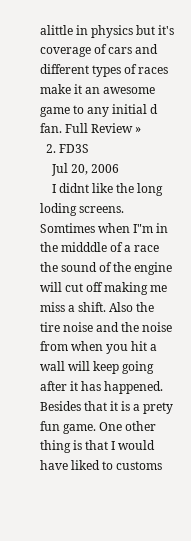alittle in physics but it's coverage of cars and different types of races make it an awesome game to any initial d fan. Full Review »
  2. FD3S
    Jul 20, 2006
    I didnt like the long loding screens. Somtimes when I"m in the midddle of a race the sound of the engine will cut off making me miss a shift. Also the tire noise and the noise from when you hit a wall will keep going after it has happened. Besides that it is a prety fun game. One other thing is that I would have liked to customs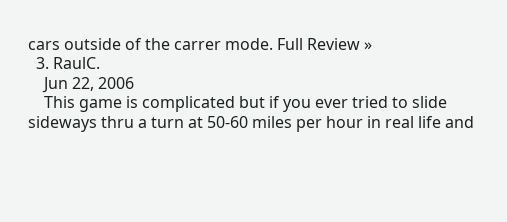cars outside of the carrer mode. Full Review »
  3. RaulC.
    Jun 22, 2006
    This game is complicated but if you ever tried to slide sideways thru a turn at 50-60 miles per hour in real life and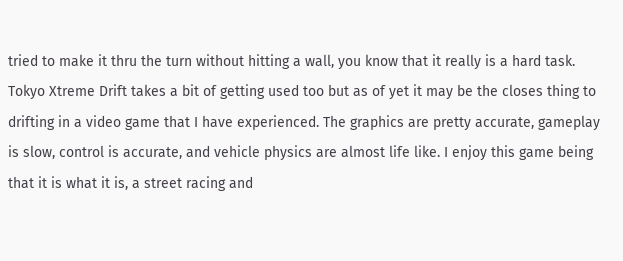tried to make it thru the turn without hitting a wall, you know that it really is a hard task. Tokyo Xtreme Drift takes a bit of getting used too but as of yet it may be the closes thing to drifting in a video game that I have experienced. The graphics are pretty accurate, gameplay is slow, control is accurate, and vehicle physics are almost life like. I enjoy this game being that it is what it is, a street racing and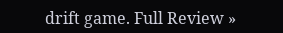drift game. Full Review »